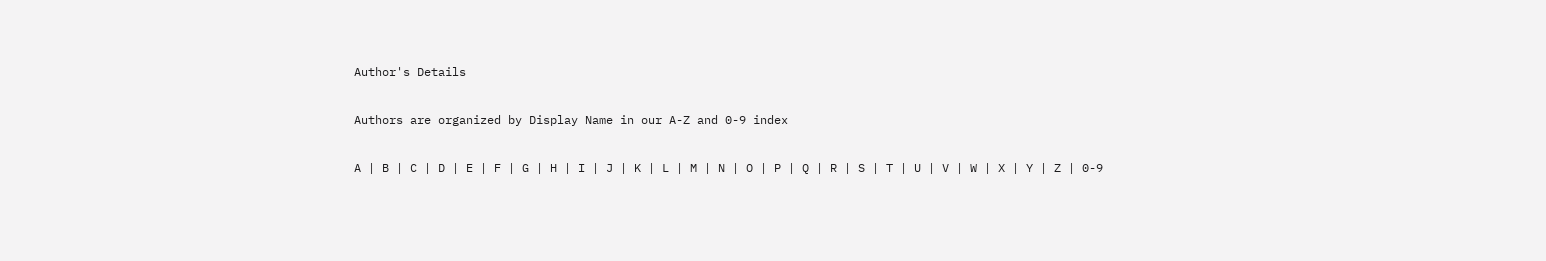Author's Details

Authors are organized by Display Name in our A-Z and 0-9 index

A | B | C | D | E | F | G | H | I | J | K | L | M | N | O | P | Q | R | S | T | U | V | W | X | Y | Z | 0-9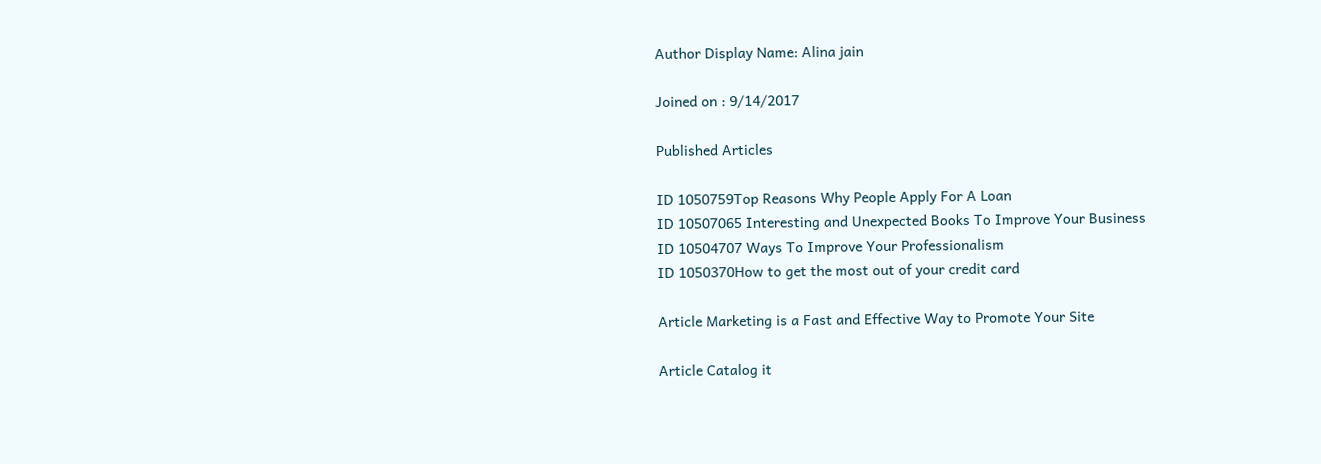Author Display Name: Alina jain

Joined on : 9/14/2017

Published Articles

ID 1050759Top Reasons Why People Apply For A Loan
ID 10507065 Interesting and Unexpected Books To Improve Your Business
ID 10504707 Ways To Improve Your Professionalism
ID 1050370How to get the most out of your credit card

Article Marketing is a Fast and Effective Way to Promote Your Site

Article Catalog it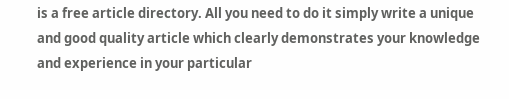is a free article directory. All you need to do it simply write a unique and good quality article which clearly demonstrates your knowledge and experience in your particular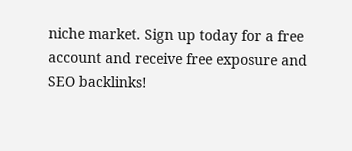niche market. Sign up today for a free account and receive free exposure and SEO backlinks!